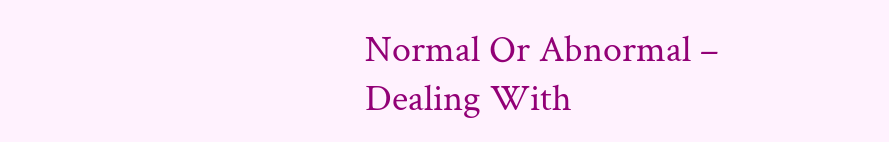Normal Or Abnormal –  Dealing With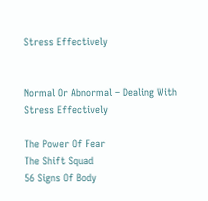Stress Effectively


Normal Or Abnormal – Dealing With Stress Effectively

The Power Of Fear
The Shift Squad
56 Signs Of Body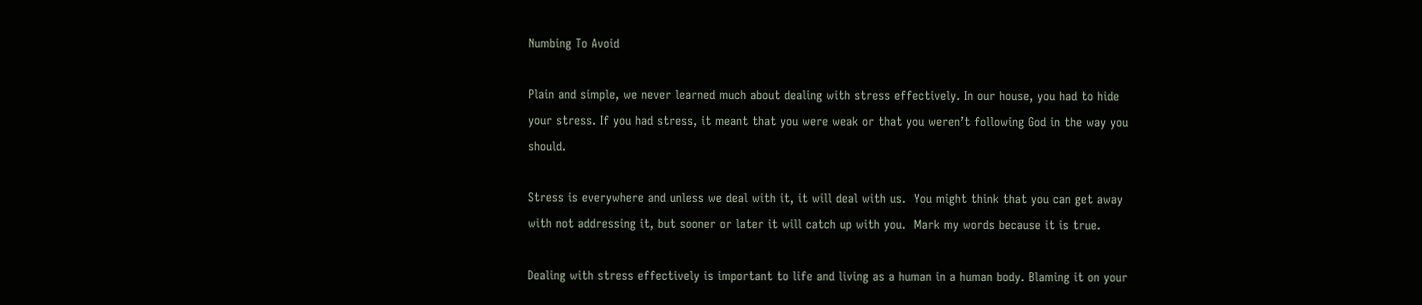Numbing To Avoid

Plain and simple, we never learned much about dealing with stress effectively. In our house, you had to hide your stress. If you had stress, it meant that you were weak or that you weren’t following God in the way you should.

Stress is everywhere and unless we deal with it, it will deal with us.  You might think that you can get away with not addressing it, but sooner or later it will catch up with you.  Mark my words because it is true.

Dealing with stress effectively is important to life and living as a human in a human body. Blaming it on your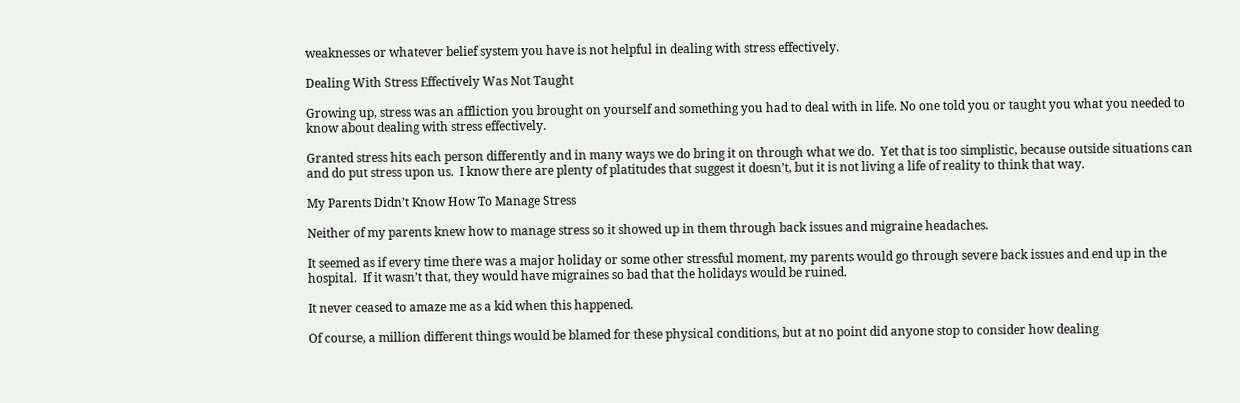weaknesses or whatever belief system you have is not helpful in dealing with stress effectively.

Dealing With Stress Effectively Was Not Taught

Growing up, stress was an affliction you brought on yourself and something you had to deal with in life. No one told you or taught you what you needed to know about dealing with stress effectively.

Granted stress hits each person differently and in many ways we do bring it on through what we do.  Yet that is too simplistic, because outside situations can and do put stress upon us.  I know there are plenty of platitudes that suggest it doesn’t, but it is not living a life of reality to think that way.

My Parents Didn’t Know How To Manage Stress

Neither of my parents knew how to manage stress so it showed up in them through back issues and migraine headaches.

It seemed as if every time there was a major holiday or some other stressful moment, my parents would go through severe back issues and end up in the hospital.  If it wasn’t that, they would have migraines so bad that the holidays would be ruined.

It never ceased to amaze me as a kid when this happened.

Of course, a million different things would be blamed for these physical conditions, but at no point did anyone stop to consider how dealing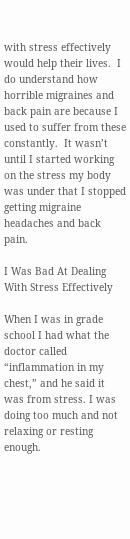with stress effectively would help their lives.  I do understand how horrible migraines and back pain are because I used to suffer from these constantly.  It wasn’t until I started working on the stress my body was under that I stopped getting migraine headaches and back pain.

I Was Bad At Dealing With Stress Effectively

When I was in grade school I had what the doctor called “inflammation in my chest,” and he said it was from stress. I was doing too much and not relaxing or resting enough.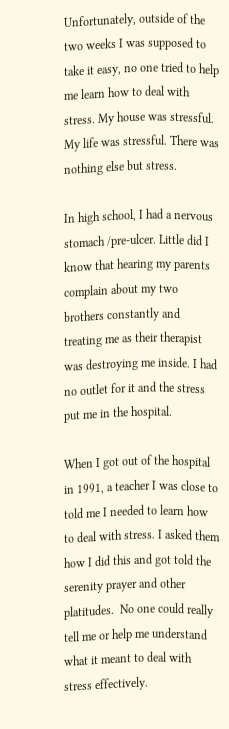Unfortunately, outside of the two weeks I was supposed to take it easy, no one tried to help me learn how to deal with stress. My house was stressful. My life was stressful. There was nothing else but stress.

In high school, I had a nervous stomach /pre-ulcer. Little did I know that hearing my parents complain about my two brothers constantly and treating me as their therapist was destroying me inside. I had no outlet for it and the stress put me in the hospital.

When I got out of the hospital in 1991, a teacher I was close to told me I needed to learn how to deal with stress. I asked them how I did this and got told the serenity prayer and other platitudes.  No one could really tell me or help me understand what it meant to deal with stress effectively.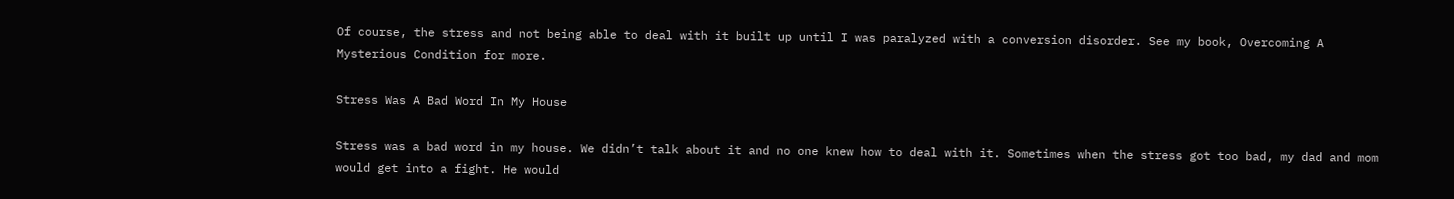Of course, the stress and not being able to deal with it built up until I was paralyzed with a conversion disorder. See my book, Overcoming A Mysterious Condition for more.

Stress Was A Bad Word In My House

Stress was a bad word in my house. We didn’t talk about it and no one knew how to deal with it. Sometimes when the stress got too bad, my dad and mom would get into a fight. He would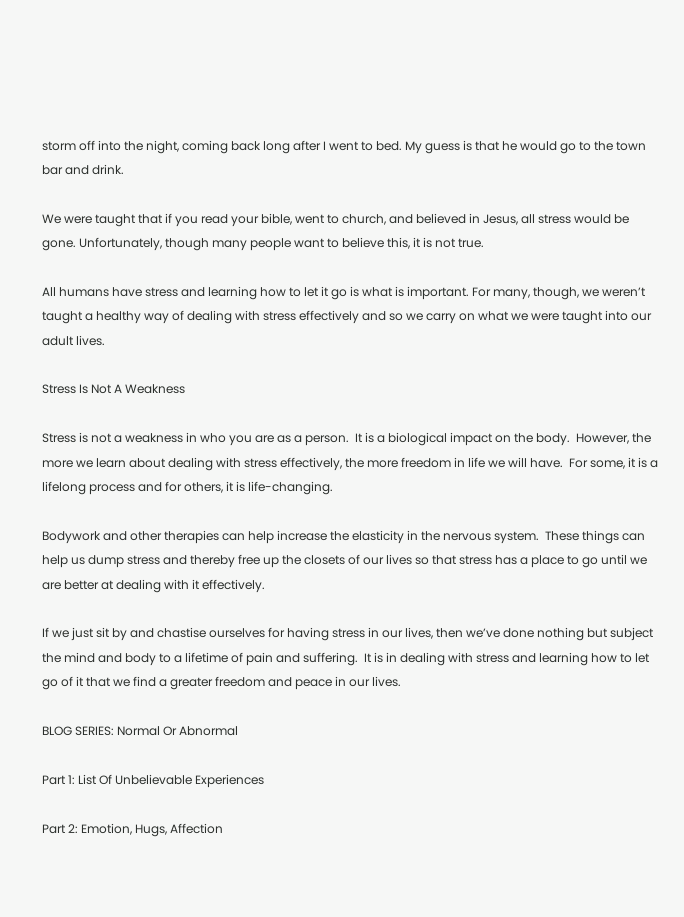storm off into the night, coming back long after I went to bed. My guess is that he would go to the town bar and drink.

We were taught that if you read your bible, went to church, and believed in Jesus, all stress would be gone. Unfortunately, though many people want to believe this, it is not true.

All humans have stress and learning how to let it go is what is important. For many, though, we weren’t taught a healthy way of dealing with stress effectively and so we carry on what we were taught into our adult lives.

Stress Is Not A Weakness

Stress is not a weakness in who you are as a person.  It is a biological impact on the body.  However, the more we learn about dealing with stress effectively, the more freedom in life we will have.  For some, it is a lifelong process and for others, it is life-changing.

Bodywork and other therapies can help increase the elasticity in the nervous system.  These things can help us dump stress and thereby free up the closets of our lives so that stress has a place to go until we are better at dealing with it effectively.

If we just sit by and chastise ourselves for having stress in our lives, then we’ve done nothing but subject the mind and body to a lifetime of pain and suffering.  It is in dealing with stress and learning how to let go of it that we find a greater freedom and peace in our lives.

BLOG SERIES: Normal Or Abnormal

Part 1: List Of Unbelievable Experiences

Part 2: Emotion, Hugs, Affection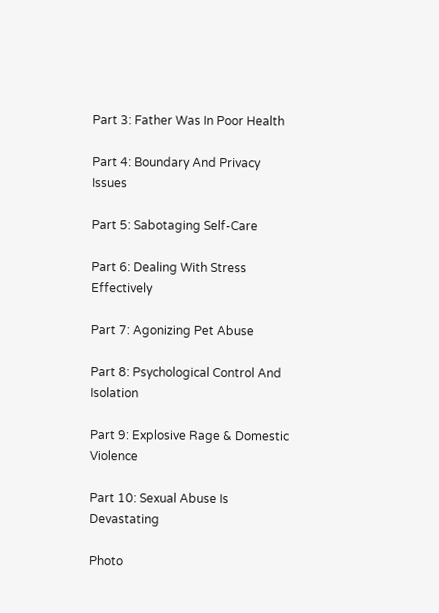Part 3: Father Was In Poor Health

Part 4: Boundary And Privacy Issues

Part 5: Sabotaging Self-Care

Part 6: Dealing With Stress Effectively

Part 7: Agonizing Pet Abuse

Part 8: Psychological Control And Isolation

Part 9: Explosive Rage & Domestic Violence

Part 10: Sexual Abuse Is Devastating

Photo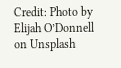Credit: Photo by Elijah O’Donnell on Unsplash